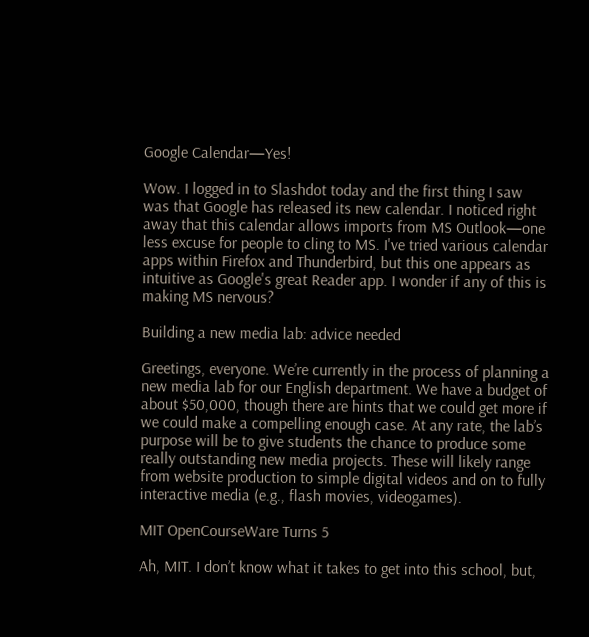Google Calendar—Yes!

Wow. I logged in to Slashdot today and the first thing I saw was that Google has released its new calendar. I noticed right away that this calendar allows imports from MS Outlook—one less excuse for people to cling to MS. I've tried various calendar apps within Firefox and Thunderbird, but this one appears as intuitive as Google's great Reader app. I wonder if any of this is making MS nervous?

Building a new media lab: advice needed

Greetings, everyone. We’re currently in the process of planning a new media lab for our English department. We have a budget of about $50,000, though there are hints that we could get more if we could make a compelling enough case. At any rate, the lab’s purpose will be to give students the chance to produce some really outstanding new media projects. These will likely range from website production to simple digital videos and on to fully interactive media (e.g., flash movies, videogames).

MIT OpenCourseWare Turns 5

Ah, MIT. I don’t know what it takes to get into this school, but,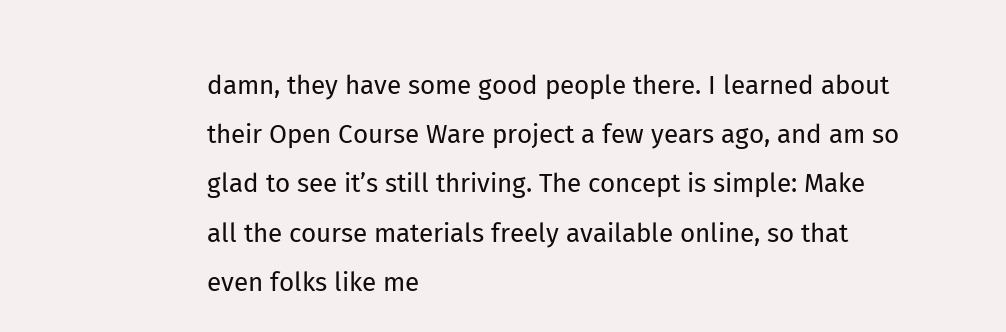damn, they have some good people there. I learned about their Open Course Ware project a few years ago, and am so glad to see it’s still thriving. The concept is simple: Make all the course materials freely available online, so that even folks like me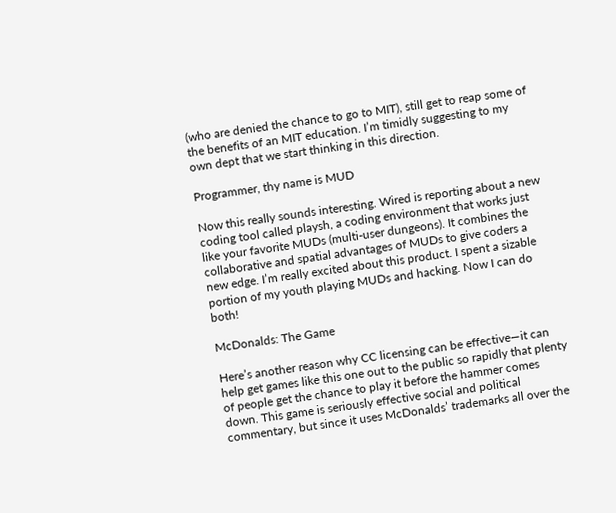(who are denied the chance to go to MIT), still get to reap some of the benefits of an MIT education. I’m timidly suggesting to my own dept that we start thinking in this direction.

Programmer, thy name is MUD

Now this really sounds interesting. Wired is reporting about a new coding tool called playsh, a coding environment that works just like your favorite MUDs (multi-user dungeons). It combines the collaborative and spatial advantages of MUDs to give coders a new edge. I’m really excited about this product. I spent a sizable portion of my youth playing MUDs and hacking. Now I can do both!

McDonalds: The Game

Here’s another reason why CC licensing can be effective—it can help get games like this one out to the public so rapidly that plenty of people get the chance to play it before the hammer comes down. This game is seriously effective social and political commentary, but since it uses McDonalds’ trademarks all over the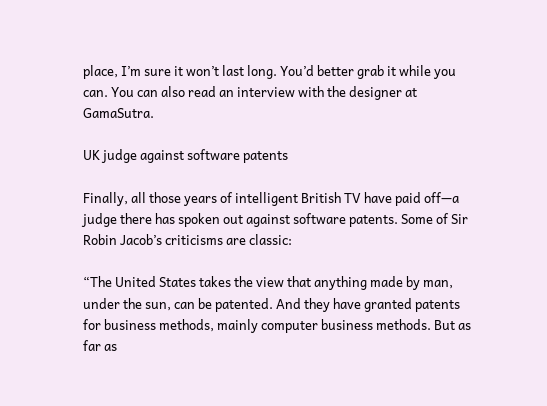place, I’m sure it won’t last long. You’d better grab it while you can. You can also read an interview with the designer at GamaSutra.

UK judge against software patents

Finally, all those years of intelligent British TV have paid off—a judge there has spoken out against software patents. Some of Sir Robin Jacob’s criticisms are classic:

“The United States takes the view that anything made by man, under the sun, can be patented. And they have granted patents for business methods, mainly computer business methods. But as far as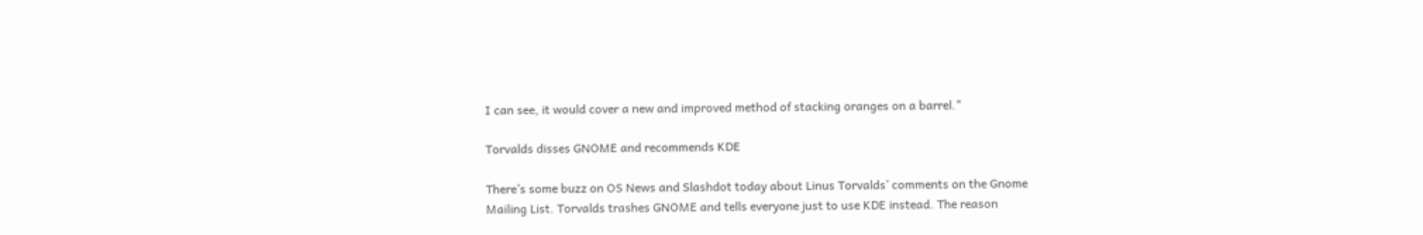I can see, it would cover a new and improved method of stacking oranges on a barrel."

Torvalds disses GNOME and recommends KDE

There’s some buzz on OS News and Slashdot today about Linus Torvalds’ comments on the Gnome Mailing List. Torvalds trashes GNOME and tells everyone just to use KDE instead. The reason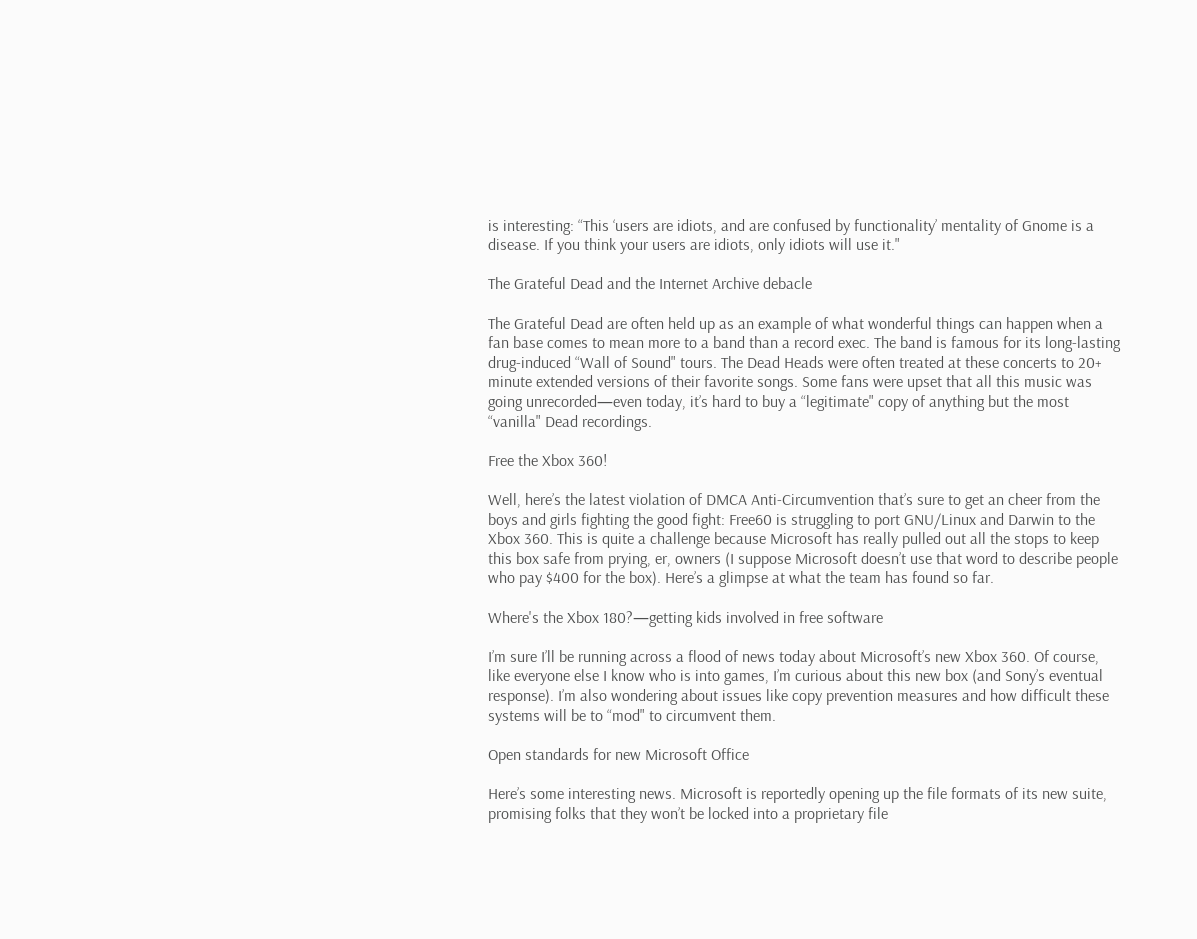is interesting: “This ‘users are idiots, and are confused by functionality’ mentality of Gnome is a disease. If you think your users are idiots, only idiots will use it."

The Grateful Dead and the Internet Archive debacle

The Grateful Dead are often held up as an example of what wonderful things can happen when a fan base comes to mean more to a band than a record exec. The band is famous for its long-lasting drug-induced “Wall of Sound" tours. The Dead Heads were often treated at these concerts to 20+ minute extended versions of their favorite songs. Some fans were upset that all this music was going unrecorded—even today, it’s hard to buy a “legitimate" copy of anything but the most “vanilla" Dead recordings.

Free the Xbox 360!

Well, here’s the latest violation of DMCA Anti-Circumvention that’s sure to get an cheer from the boys and girls fighting the good fight: Free60 is struggling to port GNU/Linux and Darwin to the Xbox 360. This is quite a challenge because Microsoft has really pulled out all the stops to keep this box safe from prying, er, owners (I suppose Microsoft doesn’t use that word to describe people who pay $400 for the box). Here’s a glimpse at what the team has found so far.

Where's the Xbox 180?—getting kids involved in free software

I’m sure I’ll be running across a flood of news today about Microsoft’s new Xbox 360. Of course, like everyone else I know who is into games, I’m curious about this new box (and Sony’s eventual response). I’m also wondering about issues like copy prevention measures and how difficult these systems will be to “mod" to circumvent them.

Open standards for new Microsoft Office

Here’s some interesting news. Microsoft is reportedly opening up the file formats of its new suite, promising folks that they won’t be locked into a proprietary file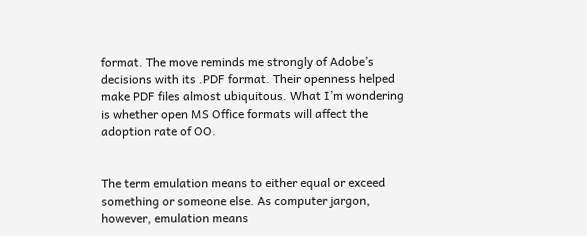format. The move reminds me strongly of Adobe’s decisions with its .PDF format. Their openness helped make PDF files almost ubiquitous. What I’m wondering is whether open MS Office formats will affect the adoption rate of OO.


The term emulation means to either equal or exceed something or someone else. As computer jargon, however, emulation means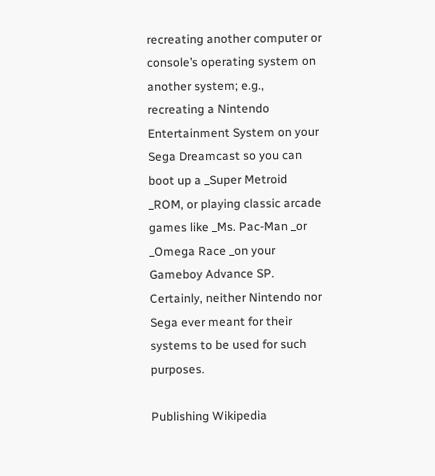recreating another computer or console’s operating system on another system; e.g., recreating a Nintendo Entertainment System on your Sega Dreamcast so you can boot up a _Super Metroid _ROM, or playing classic arcade games like _Ms. Pac-Man _or _Omega Race _on your Gameboy Advance SP. Certainly, neither Nintendo nor Sega ever meant for their systems to be used for such purposes.

Publishing Wikipedia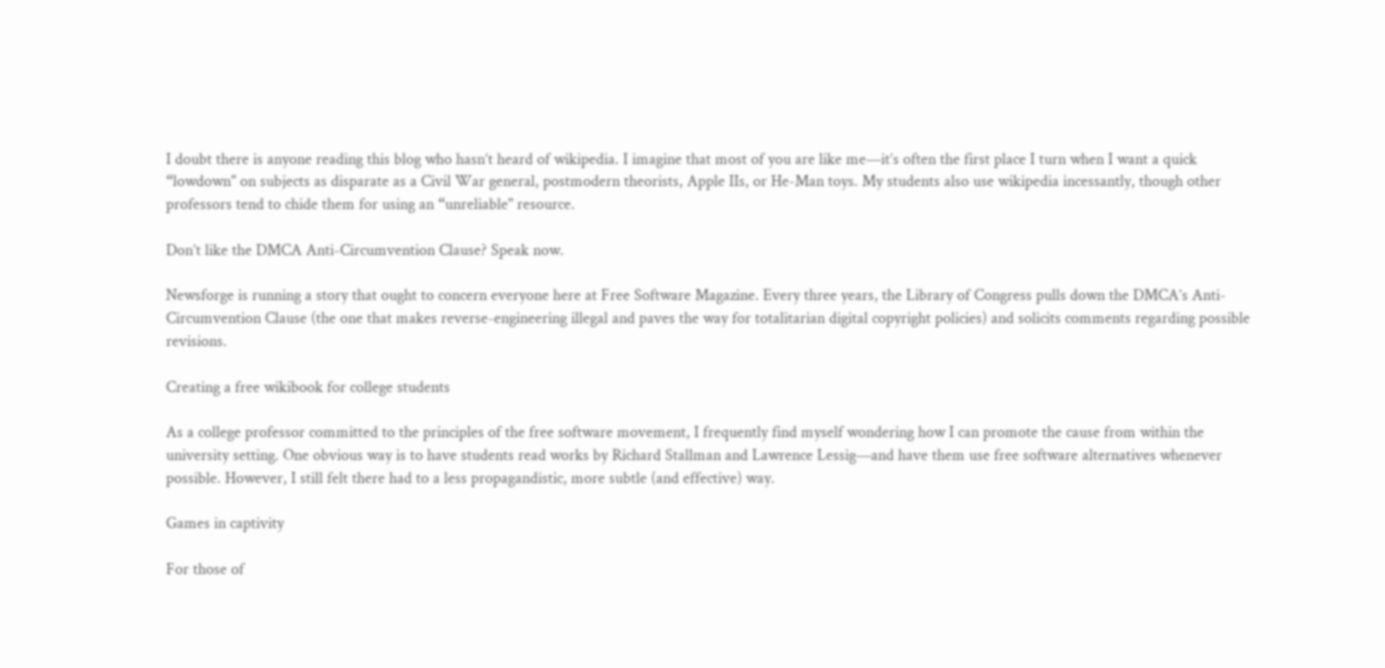I doubt there is anyone reading this blog who hasn’t heard of wikipedia. I imagine that most of you are like me—it’s often the first place I turn when I want a quick “lowdown" on subjects as disparate as a Civil War general, postmodern theorists, Apple IIs, or He-Man toys. My students also use wikipedia incessantly, though other professors tend to chide them for using an “unreliable" resource.

Don’t like the DMCA Anti-Circumvention Clause? Speak now.

Newsforge is running a story that ought to concern everyone here at Free Software Magazine. Every three years, the Library of Congress pulls down the DMCA’s Anti-Circumvention Clause (the one that makes reverse-engineering illegal and paves the way for totalitarian digital copyright policies) and solicits comments regarding possible revisions.

Creating a free wikibook for college students

As a college professor committed to the principles of the free software movement, I frequently find myself wondering how I can promote the cause from within the university setting. One obvious way is to have students read works by Richard Stallman and Lawrence Lessig—and have them use free software alternatives whenever possible. However, I still felt there had to a less propagandistic, more subtle (and effective) way.

Games in captivity

For those of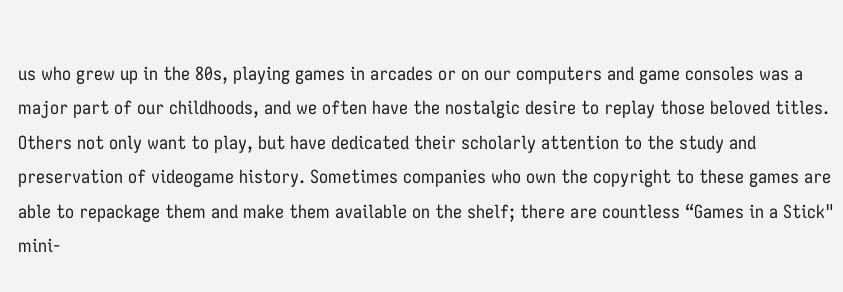us who grew up in the 80s, playing games in arcades or on our computers and game consoles was a major part of our childhoods, and we often have the nostalgic desire to replay those beloved titles. Others not only want to play, but have dedicated their scholarly attention to the study and preservation of videogame history. Sometimes companies who own the copyright to these games are able to repackage them and make them available on the shelf; there are countless “Games in a Stick" mini-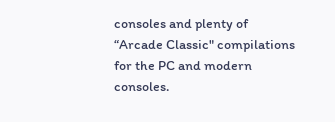consoles and plenty of “Arcade Classic" compilations for the PC and modern consoles.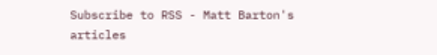Subscribe to RSS - Matt Barton's articles